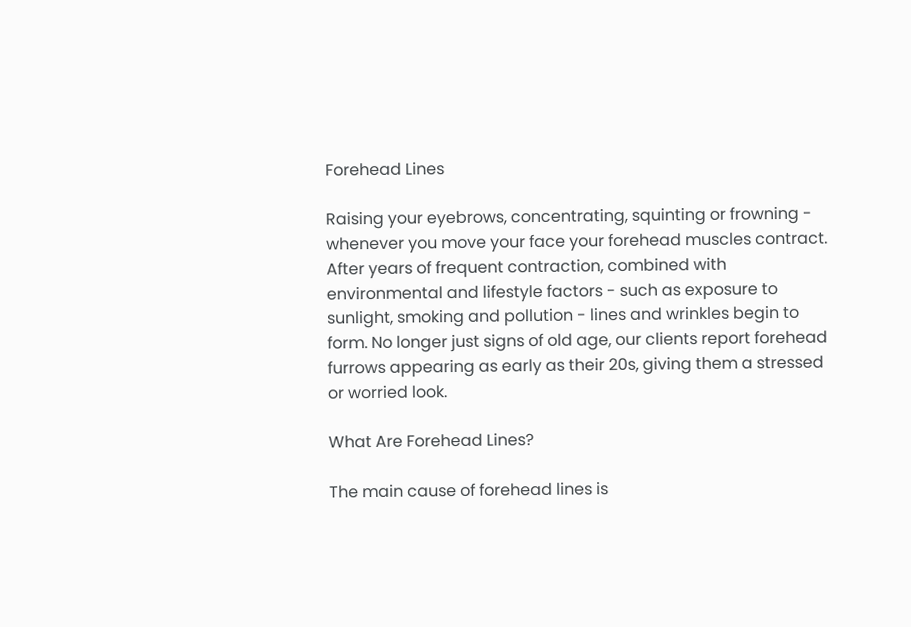Forehead Lines

Raising your eyebrows, concentrating, squinting or frowning - whenever you move your face your forehead muscles contract. After years of frequent contraction, combined with environmental and lifestyle factors - such as exposure to sunlight, smoking and pollution - lines and wrinkles begin to form. No longer just signs of old age, our clients report forehead furrows appearing as early as their 20s, giving them a stressed or worried look.

What Are Forehead Lines?

The main cause of forehead lines is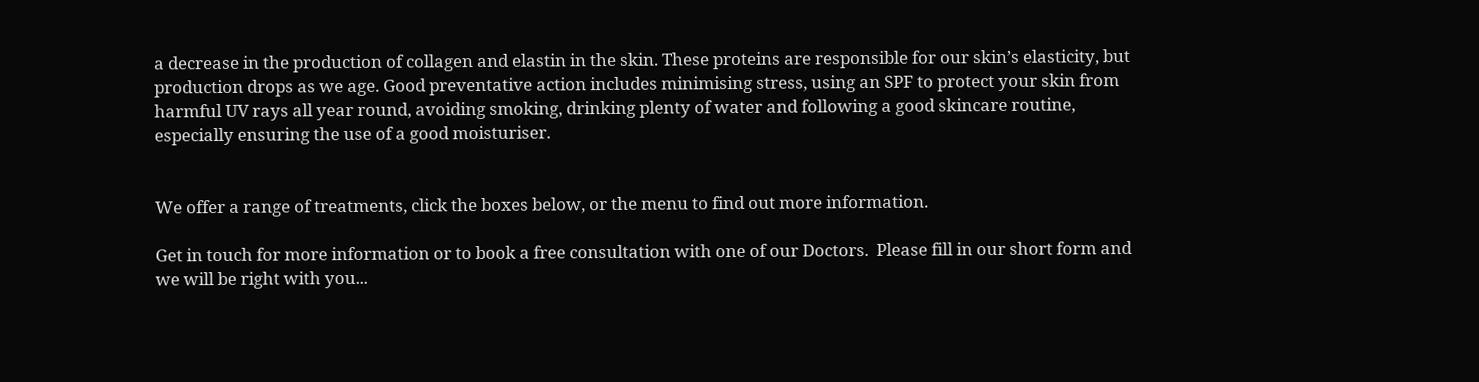a decrease in the production of collagen and elastin in the skin. These proteins are responsible for our skin’s elasticity, but production drops as we age. Good preventative action includes minimising stress, using an SPF to protect your skin from harmful UV rays all year round, avoiding smoking, drinking plenty of water and following a good skincare routine, especially ensuring the use of a good moisturiser.


We offer a range of treatments, click the boxes below, or the menu to find out more information.

Get in touch for more information or to book a free consultation with one of our Doctors.  Please fill in our short form and we will be right with you...